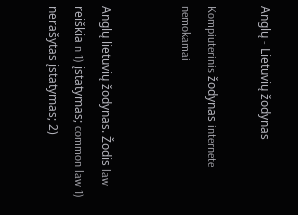Anglų - Lietuvių žodynas

Kompiuterinis žodynas internete nemokamai


Anglų lietuvių žodynas. Žodis law reiškia n 1) įstatymas; common law 1) nerašytas įstatymas; 2)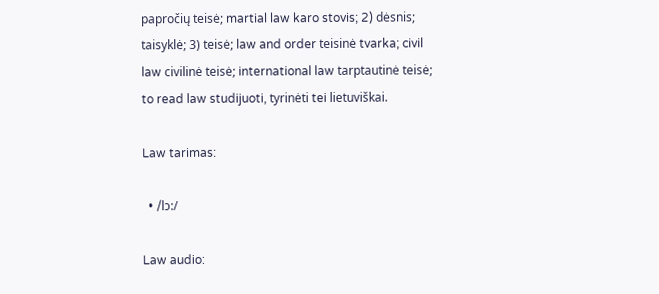papročių teisė; martial law karo stovis; 2) dėsnis; taisyklė; 3) teisė; law and order teisinė tvarka; civil law civilinė teisė; international law tarptautinė teisė; to read law studijuoti, tyrinėti tei lietuviškai.

Law tarimas:

  • /lɔ:/

Law audio: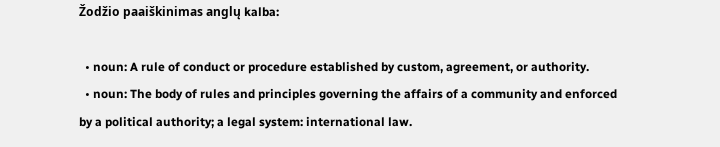Žodžio paaiškinimas anglų kalba:

  • noun: A rule of conduct or procedure established by custom, agreement, or authority.
  • noun: The body of rules and principles governing the affairs of a community and enforced by a political authority; a legal system: international law.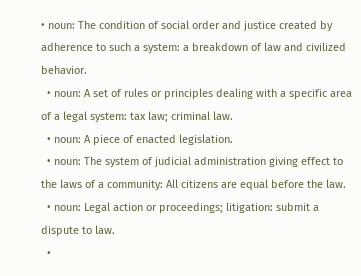• noun: The condition of social order and justice created by adherence to such a system: a breakdown of law and civilized behavior.
  • noun: A set of rules or principles dealing with a specific area of a legal system: tax law; criminal law.
  • noun: A piece of enacted legislation.
  • noun: The system of judicial administration giving effect to the laws of a community: All citizens are equal before the law.
  • noun: Legal action or proceedings; litigation: submit a dispute to law.
  •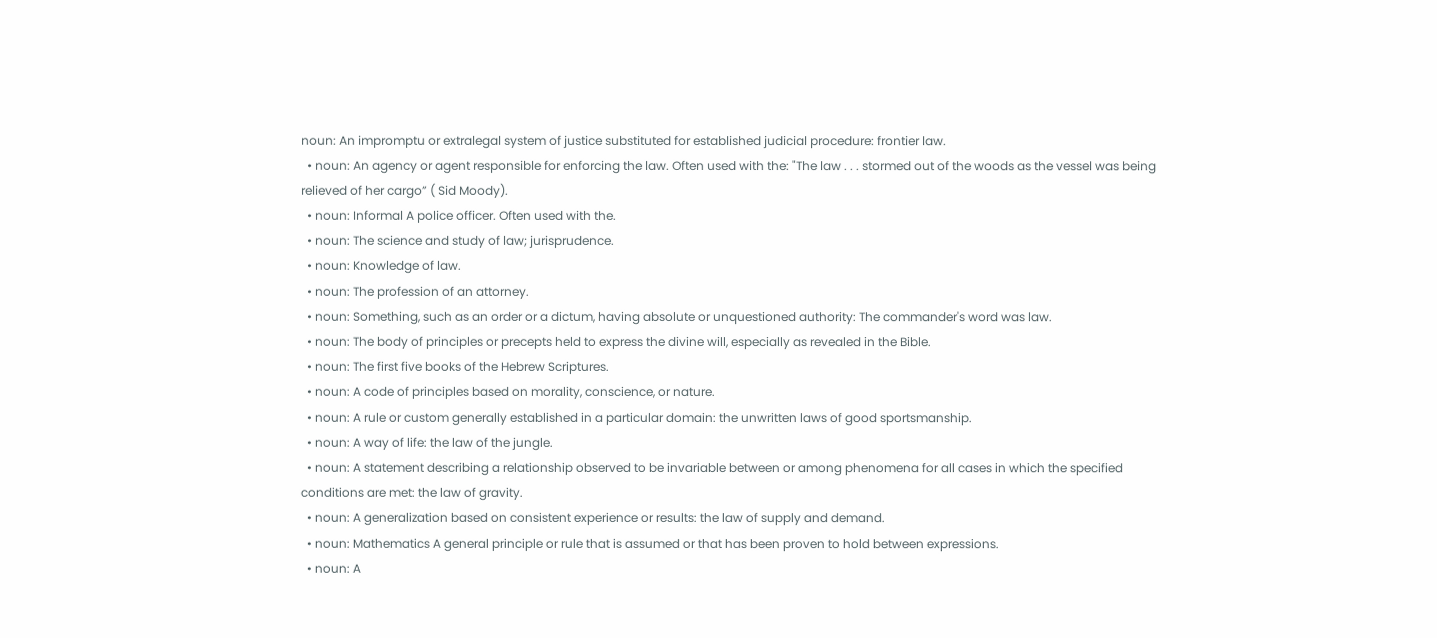noun: An impromptu or extralegal system of justice substituted for established judicial procedure: frontier law.
  • noun: An agency or agent responsible for enforcing the law. Often used with the: "The law . . . stormed out of the woods as the vessel was being relieved of her cargo” ( Sid Moody).
  • noun: Informal A police officer. Often used with the.
  • noun: The science and study of law; jurisprudence.
  • noun: Knowledge of law.
  • noun: The profession of an attorney.
  • noun: Something, such as an order or a dictum, having absolute or unquestioned authority: The commander's word was law.
  • noun: The body of principles or precepts held to express the divine will, especially as revealed in the Bible.
  • noun: The first five books of the Hebrew Scriptures.
  • noun: A code of principles based on morality, conscience, or nature.
  • noun: A rule or custom generally established in a particular domain: the unwritten laws of good sportsmanship.
  • noun: A way of life: the law of the jungle.
  • noun: A statement describing a relationship observed to be invariable between or among phenomena for all cases in which the specified conditions are met: the law of gravity.
  • noun: A generalization based on consistent experience or results: the law of supply and demand.
  • noun: Mathematics A general principle or rule that is assumed or that has been proven to hold between expressions.
  • noun: A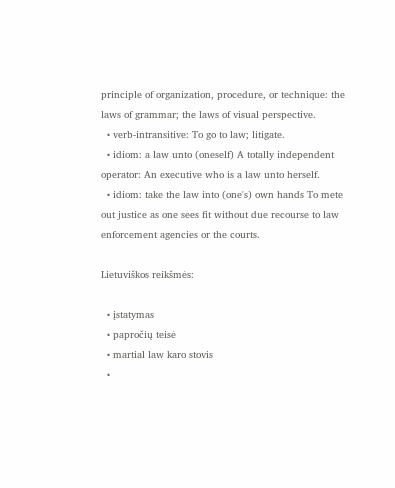principle of organization, procedure, or technique: the laws of grammar; the laws of visual perspective.
  • verb-intransitive: To go to law; litigate.
  • idiom: a law unto (oneself) A totally independent operator: An executive who is a law unto herself.
  • idiom: take the law into (one's) own hands To mete out justice as one sees fit without due recourse to law enforcement agencies or the courts.

Lietuviškos reikšmės:

  • įstatymas
  • papročių teisė
  • martial law karo stovis
  •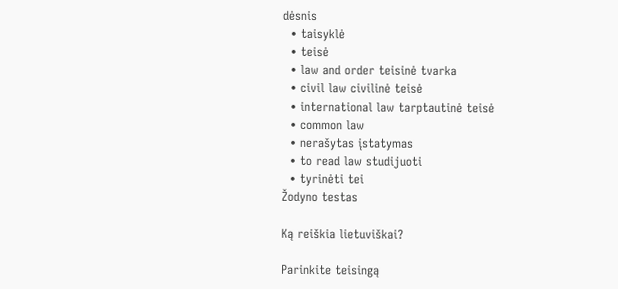dėsnis
  • taisyklė
  • teisė
  • law and order teisinė tvarka
  • civil law civilinė teisė
  • international law tarptautinė teisė
  • common law
  • nerašytas įstatymas
  • to read law studijuoti
  • tyrinėti tei
Žodyno testas

Ką reiškia lietuviškai?

Parinkite teisingą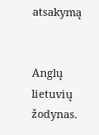atsakymą


Anglų lietuvių žodynas.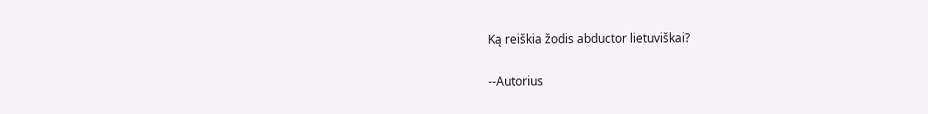Ką reiškia žodis abductor lietuviškai?

--Autorius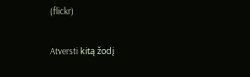(flickr)

Atversti kitą žodį